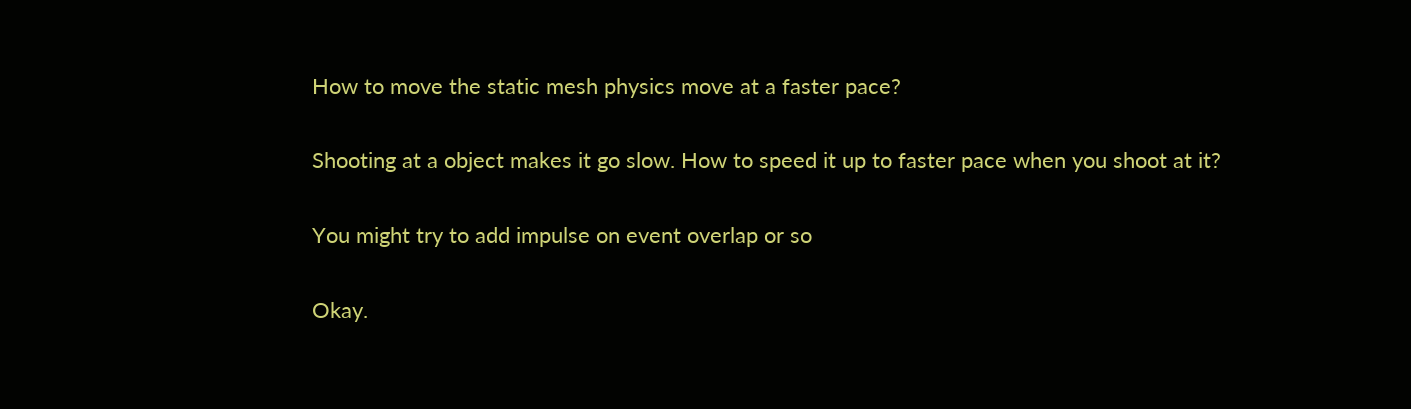How to move the static mesh physics move at a faster pace?

Shooting at a object makes it go slow. How to speed it up to faster pace when you shoot at it?

You might try to add impulse on event overlap or so

Okay.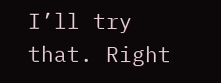I’ll try that. Right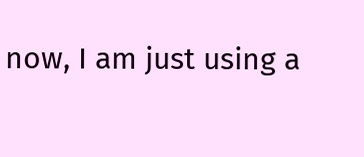now, I am just using a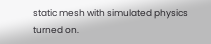static mesh with simulated physics turned on.